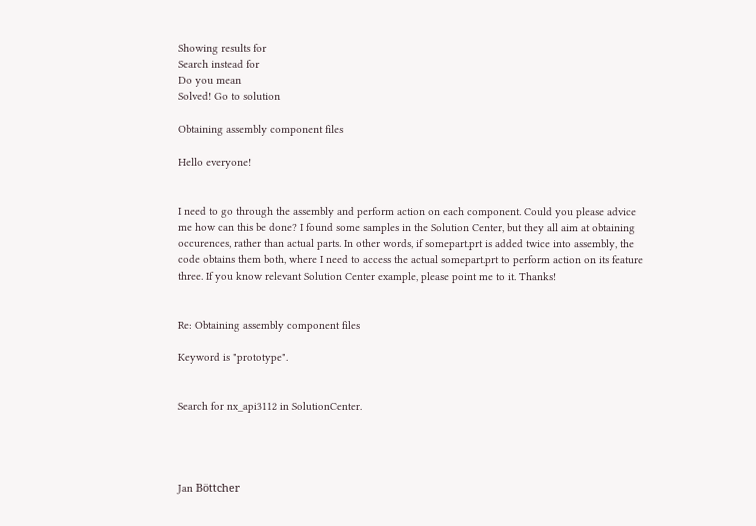Showing results for
Search instead for
Do you mean
Solved! Go to solution

Obtaining assembly component files

Hello everyone!


I need to go through the assembly and perform action on each component. Could you please advice me how can this be done? I found some samples in the Solution Center, but they all aim at obtaining occurences, rather than actual parts. In other words, if somepart.prt is added twice into assembly, the code obtains them both, where I need to access the actual somepart.prt to perform action on its feature three. If you know relevant Solution Center example, please point me to it. Thanks!


Re: Obtaining assembly component files

Keyword is "prototype".


Search for nx_api3112 in SolutionCenter.




Jan Böttcher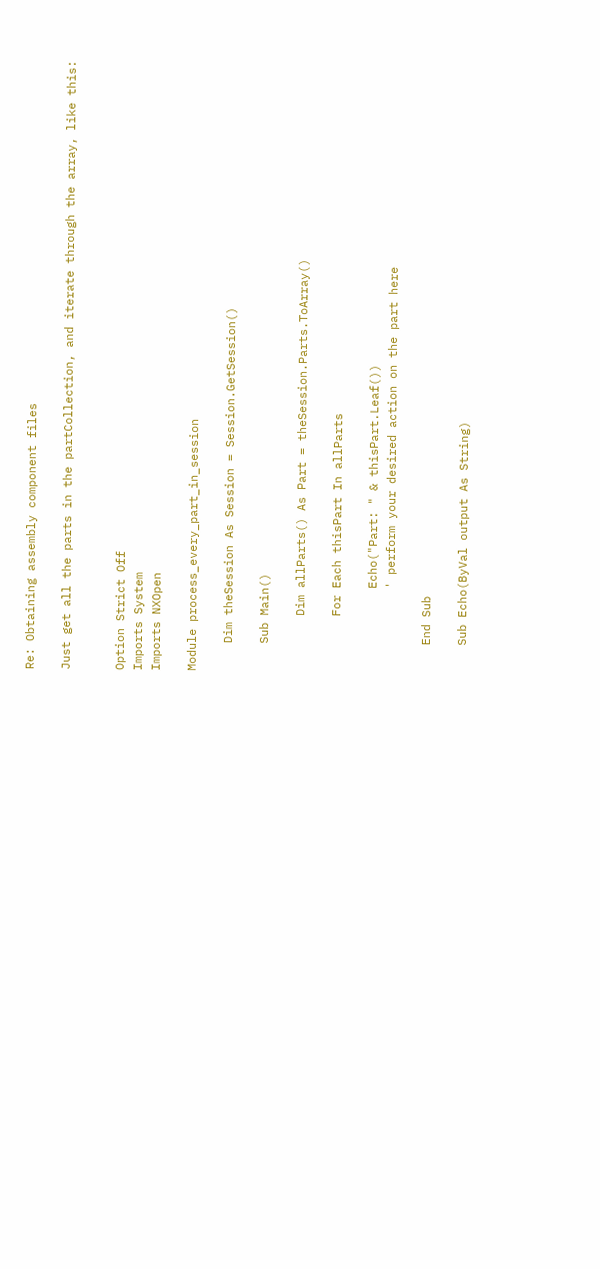Re: Obtaining assembly component files

Just get all the parts in the partCollection, and iterate through the array, like this:


Option Strict Off
Imports System
Imports NXOpen

Module process_every_part_in_session

    Dim theSession As Session = Session.GetSession()

    Sub Main()

        Dim allParts() As Part = theSession.Parts.ToArray()

        For Each thisPart In allParts

            Echo("Part: " & thisPart.Leaf())
            ' perform your desired action on the part here

    End Sub

    Sub Echo(ByVal output As String)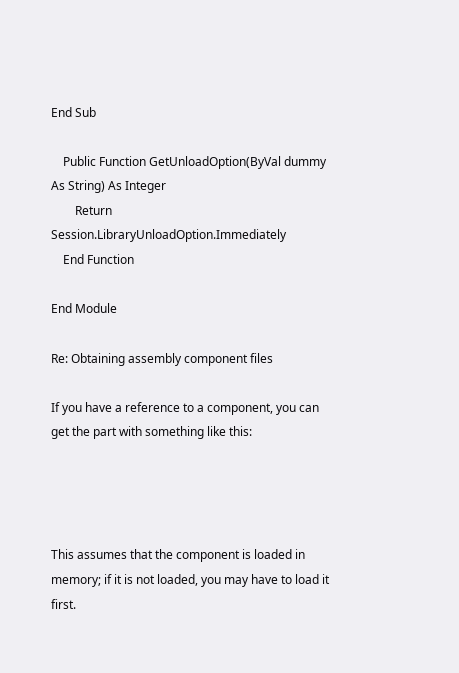End Sub

    Public Function GetUnloadOption(ByVal dummy As String) As Integer
        Return Session.LibraryUnloadOption.Immediately
    End Function

End Module

Re: Obtaining assembly component files

If you have a reference to a component, you can get the part with something like this:




This assumes that the component is loaded in memory; if it is not loaded, you may have to load it first.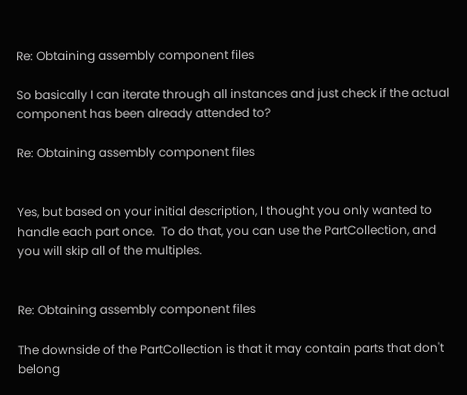Re: Obtaining assembly component files

So basically I can iterate through all instances and just check if the actual component has been already attended to?

Re: Obtaining assembly component files


Yes, but based on your initial description, I thought you only wanted to handle each part once.  To do that, you can use the PartCollection, and you will skip all of the multiples.


Re: Obtaining assembly component files

The downside of the PartCollection is that it may contain parts that don't belong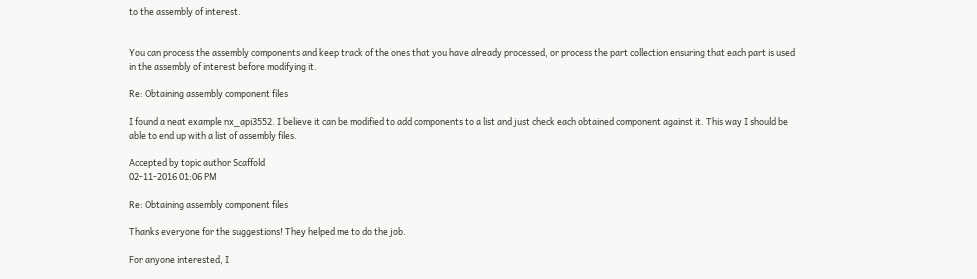to the assembly of interest.


You can process the assembly components and keep track of the ones that you have already processed, or process the part collection ensuring that each part is used in the assembly of interest before modifying it.

Re: Obtaining assembly component files

I found a neat example nx_api3552. I believe it can be modified to add components to a list and just check each obtained component against it. This way I should be able to end up with a list of assembly files.

Accepted by topic author Scaffold
02-11-2016 01:06 PM

Re: Obtaining assembly component files

Thanks everyone for the suggestions! They helped me to do the job.

For anyone interested, I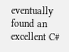eventually found an excellent C#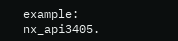example: nx_api3405.